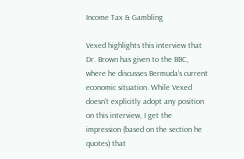Income Tax & Gambling

Vexed highlights this interview that Dr. Brown has given to the BBC, where he discusses Bermuda’s current economic situation. While Vexed doesn’t explicitly adopt any position on this interview, I get the impression (based on the section he quotes) that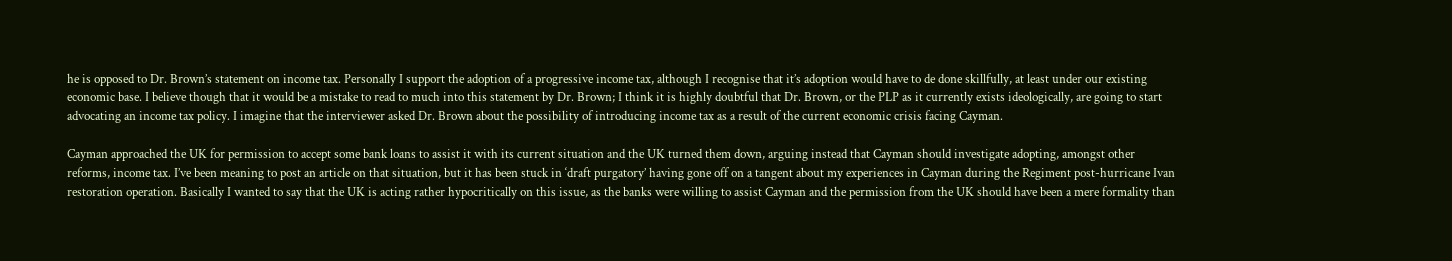he is opposed to Dr. Brown’s statement on income tax. Personally I support the adoption of a progressive income tax, although I recognise that it’s adoption would have to de done skillfully, at least under our existing economic base. I believe though that it would be a mistake to read to much into this statement by Dr. Brown; I think it is highly doubtful that Dr. Brown, or the PLP as it currently exists ideologically, are going to start advocating an income tax policy. I imagine that the interviewer asked Dr. Brown about the possibility of introducing income tax as a result of the current economic crisis facing Cayman.

Cayman approached the UK for permission to accept some bank loans to assist it with its current situation and the UK turned them down, arguing instead that Cayman should investigate adopting, amongst other reforms, income tax. I’ve been meaning to post an article on that situation, but it has been stuck in ‘draft purgatory’ having gone off on a tangent about my experiences in Cayman during the Regiment post-hurricane Ivan restoration operation. Basically I wanted to say that the UK is acting rather hypocritically on this issue, as the banks were willing to assist Cayman and the permission from the UK should have been a mere formality than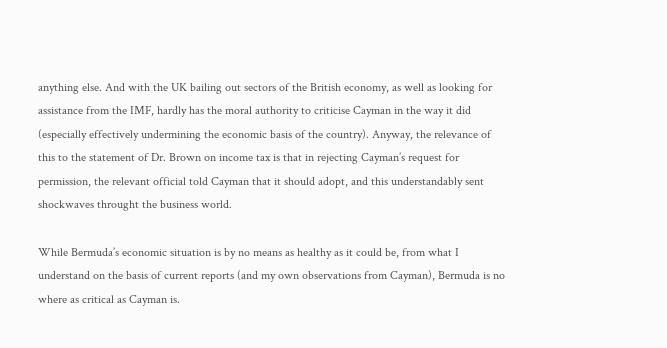anything else. And with the UK bailing out sectors of the British economy, as well as looking for assistance from the IMF, hardly has the moral authority to criticise Cayman in the way it did (especially effectively undermining the economic basis of the country). Anyway, the relevance of this to the statement of Dr. Brown on income tax is that in rejecting Cayman’s request for permission, the relevant official told Cayman that it should adopt, and this understandably sent shockwaves throught the business world.

While Bermuda’s economic situation is by no means as healthy as it could be, from what I understand on the basis of current reports (and my own observations from Cayman), Bermuda is no where as critical as Cayman is.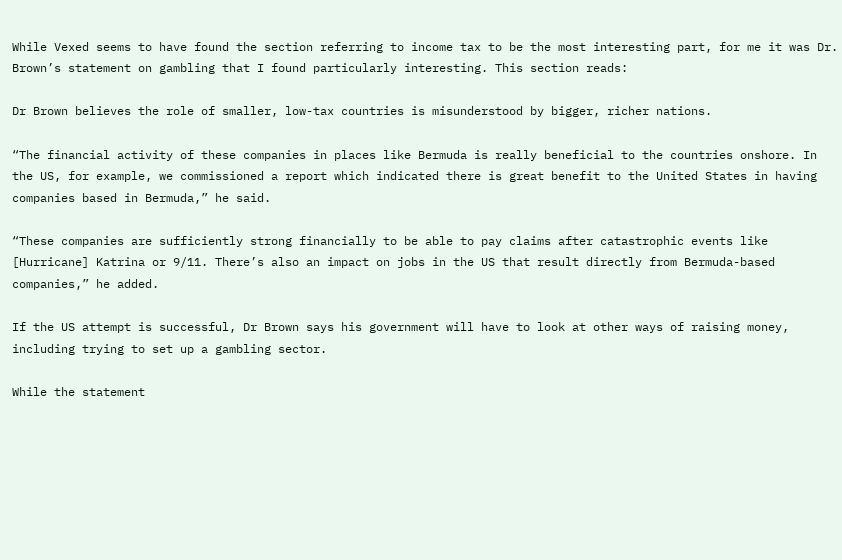While Vexed seems to have found the section referring to income tax to be the most interesting part, for me it was Dr. Brown’s statement on gambling that I found particularly interesting. This section reads:

Dr Brown believes the role of smaller, low-tax countries is misunderstood by bigger, richer nations.

“The financial activity of these companies in places like Bermuda is really beneficial to the countries onshore. In the US, for example, we commissioned a report which indicated there is great benefit to the United States in having companies based in Bermuda,” he said.

“These companies are sufficiently strong financially to be able to pay claims after catastrophic events like [Hurricane] Katrina or 9/11. There’s also an impact on jobs in the US that result directly from Bermuda-based companies,” he added.

If the US attempt is successful, Dr Brown says his government will have to look at other ways of raising money, including trying to set up a gambling sector.

While the statement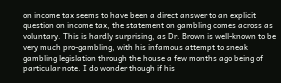on income tax seems to have been a direct answer to an explicit question on income tax, the statement on gambling comes across as voluntary. This is hardly surprising, as Dr. Brown is well-known to be very much pro-gambling, with his infamous attempt to sneak gambling legislation through the house a few months ago being of particular note. I do wonder though if his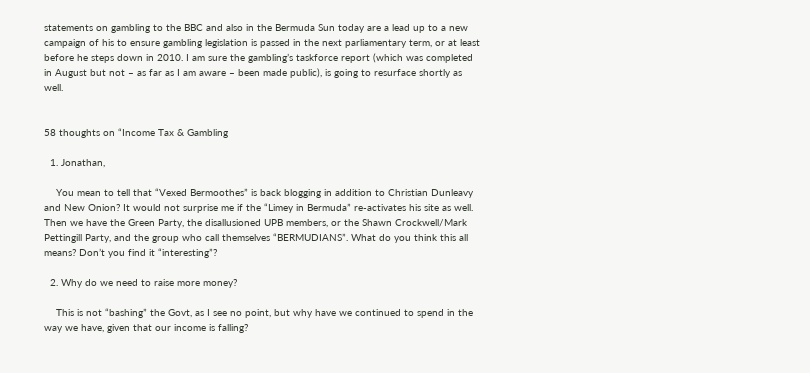statements on gambling to the BBC and also in the Bermuda Sun today are a lead up to a new campaign of his to ensure gambling legislation is passed in the next parliamentary term, or at least before he steps down in 2010. I am sure the gambling’s taskforce report (which was completed in August but not – as far as I am aware – been made public), is going to resurface shortly as well.


58 thoughts on “Income Tax & Gambling

  1. Jonathan,

    You mean to tell that “Vexed Bermoothes” is back blogging in addition to Christian Dunleavy and New Onion? It would not surprise me if the “Limey in Bermuda” re-activates his site as well. Then we have the Green Party, the disallusioned UPB members, or the Shawn Crockwell/Mark Pettingill Party, and the group who call themselves “BERMUDIANS”. What do you think this all means? Don’t you find it “interesting”?

  2. Why do we need to raise more money?

    This is not “bashing” the Govt, as I see no point, but why have we continued to spend in the way we have, given that our income is falling?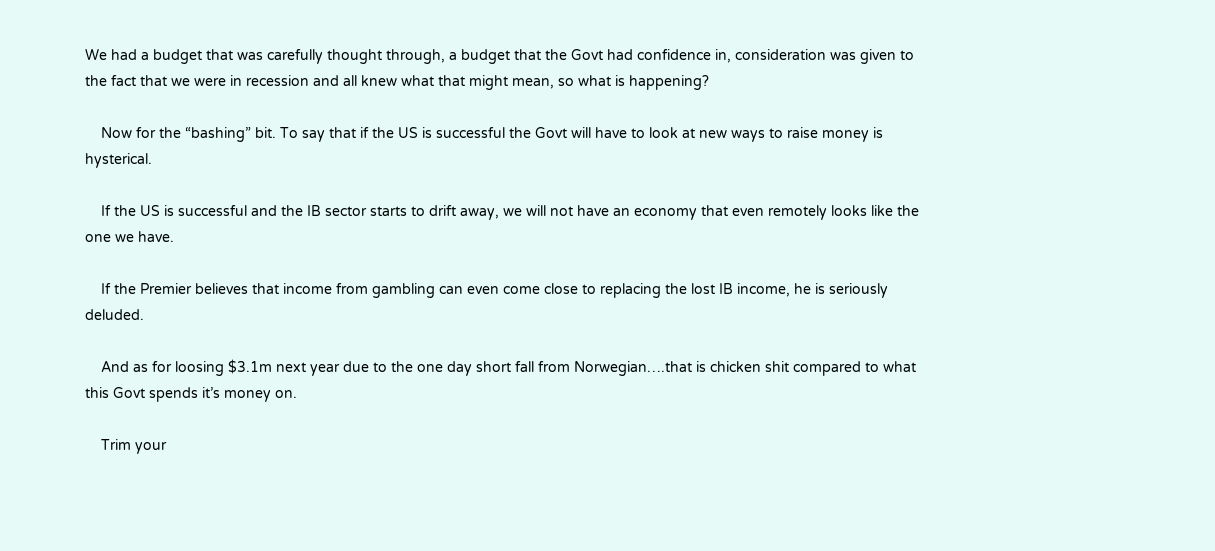We had a budget that was carefully thought through, a budget that the Govt had confidence in, consideration was given to the fact that we were in recession and all knew what that might mean, so what is happening?

    Now for the “bashing” bit. To say that if the US is successful the Govt will have to look at new ways to raise money is hysterical.

    If the US is successful and the IB sector starts to drift away, we will not have an economy that even remotely looks like the one we have.

    If the Premier believes that income from gambling can even come close to replacing the lost IB income, he is seriously deluded.

    And as for loosing $3.1m next year due to the one day short fall from Norwegian….that is chicken shit compared to what this Govt spends it’s money on.

    Trim your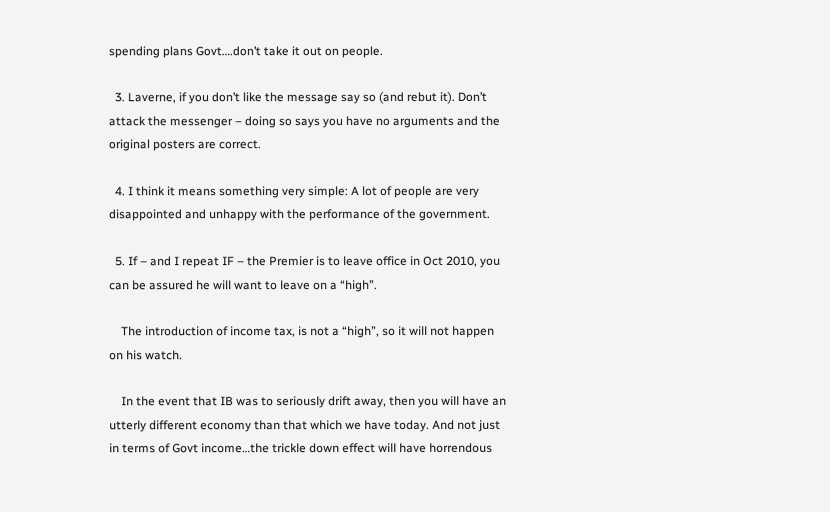spending plans Govt….don’t take it out on people.

  3. Laverne, if you don’t like the message say so (and rebut it). Don’t attack the messenger – doing so says you have no arguments and the original posters are correct.

  4. I think it means something very simple: A lot of people are very disappointed and unhappy with the performance of the government.

  5. If – and I repeat IF – the Premier is to leave office in Oct 2010, you can be assured he will want to leave on a “high”.

    The introduction of income tax, is not a “high”, so it will not happen on his watch.

    In the event that IB was to seriously drift away, then you will have an utterly different economy than that which we have today. And not just in terms of Govt income…the trickle down effect will have horrendous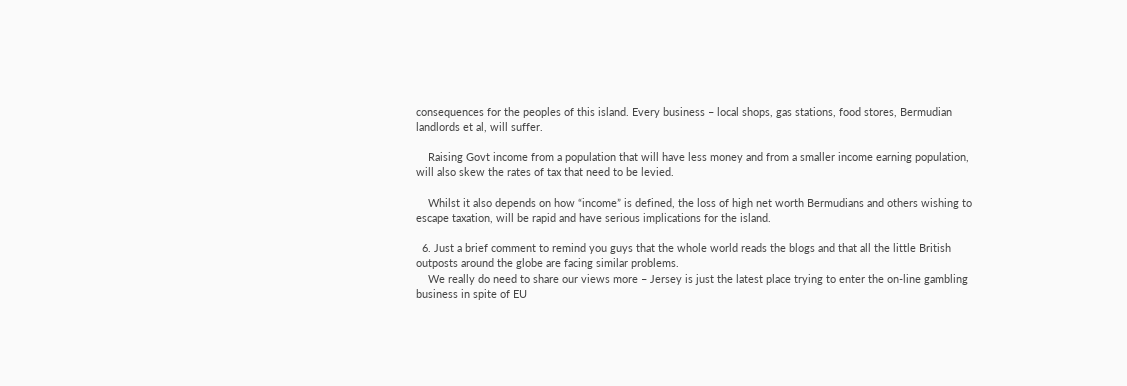consequences for the peoples of this island. Every business – local shops, gas stations, food stores, Bermudian landlords et al, will suffer.

    Raising Govt income from a population that will have less money and from a smaller income earning population, will also skew the rates of tax that need to be levied.

    Whilst it also depends on how “income” is defined, the loss of high net worth Bermudians and others wishing to escape taxation, will be rapid and have serious implications for the island.

  6. Just a brief comment to remind you guys that the whole world reads the blogs and that all the little British outposts around the globe are facing similar problems.
    We really do need to share our views more – Jersey is just the latest place trying to enter the on-line gambling business in spite of EU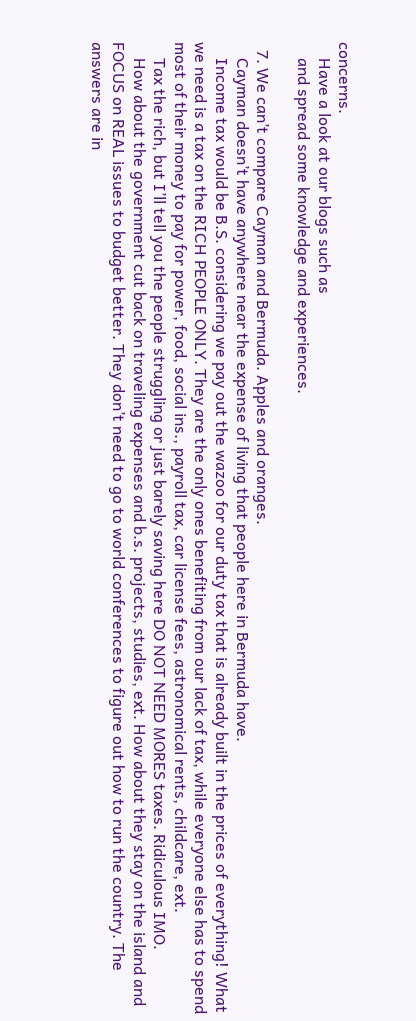concerns.
    Have a look at our blogs such as
    and spread some knowledge and experiences.

  7. We can’t compare Cayman and Bermuda. Apples and oranges.
    Cayman doesn’t have anywhere near the expense of living that people here in Bermuda have.
    Income tax would be B.S. considering we pay out the wazoo for our duty tax that is already built in the prices of everything! What we need is a tax on the RICH PEOPLE ONLY. They are the only ones benefiting from our lack of tax, while everyone else has to spend most of their money to pay for power, food, social ins., payroll tax, car license fees, astronomical rents, childcare, ext.
    Tax the rich, but I’ll tell you the people struggling or just barely saving here DO NOT NEED MORES taxes. Ridiculous IMO.
    How about the government cut back on traveling expenses and b.s. projects, studies, ext. How about they stay on the island and FOCUS on REAL issues to budget better. They don’t need to go to world conferences to figure out how to run the country. The answers are in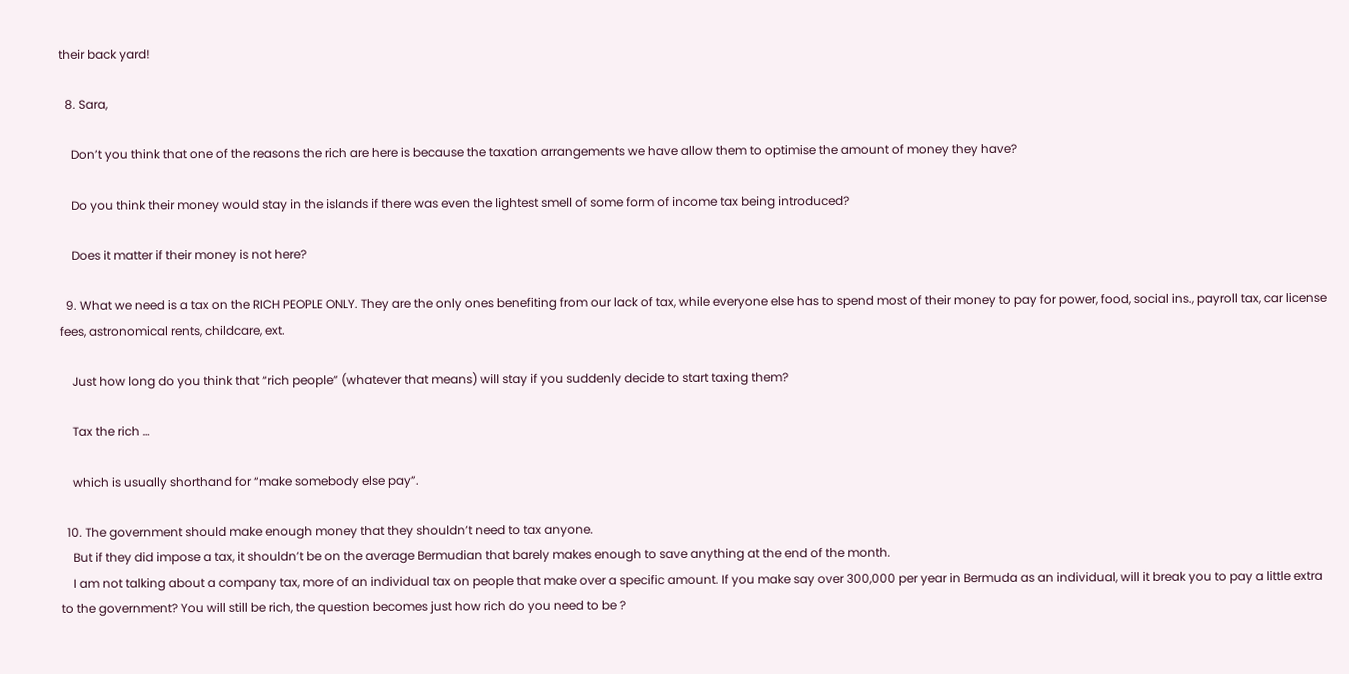their back yard!

  8. Sara,

    Don’t you think that one of the reasons the rich are here is because the taxation arrangements we have allow them to optimise the amount of money they have?

    Do you think their money would stay in the islands if there was even the lightest smell of some form of income tax being introduced?

    Does it matter if their money is not here?

  9. What we need is a tax on the RICH PEOPLE ONLY. They are the only ones benefiting from our lack of tax, while everyone else has to spend most of their money to pay for power, food, social ins., payroll tax, car license fees, astronomical rents, childcare, ext.

    Just how long do you think that “rich people” (whatever that means) will stay if you suddenly decide to start taxing them?

    Tax the rich …

    which is usually shorthand for “make somebody else pay”.

  10. The government should make enough money that they shouldn’t need to tax anyone.
    But if they did impose a tax, it shouldn’t be on the average Bermudian that barely makes enough to save anything at the end of the month.
    I am not talking about a company tax, more of an individual tax on people that make over a specific amount. If you make say over 300,000 per year in Bermuda as an individual, will it break you to pay a little extra to the government? You will still be rich, the question becomes just how rich do you need to be ?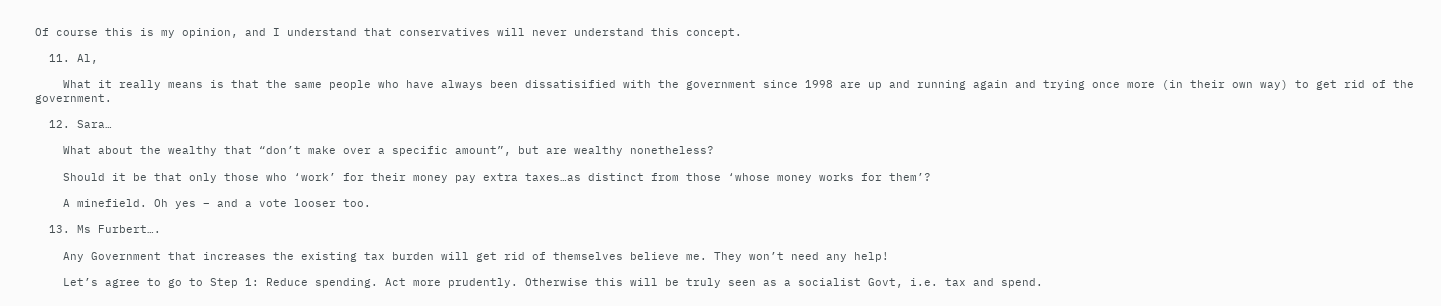Of course this is my opinion, and I understand that conservatives will never understand this concept.

  11. Al,

    What it really means is that the same people who have always been dissatisified with the government since 1998 are up and running again and trying once more (in their own way) to get rid of the government.

  12. Sara…

    What about the wealthy that “don’t make over a specific amount”, but are wealthy nonetheless?

    Should it be that only those who ‘work’ for their money pay extra taxes…as distinct from those ‘whose money works for them’?

    A minefield. Oh yes – and a vote looser too.

  13. Ms Furbert….

    Any Government that increases the existing tax burden will get rid of themselves believe me. They won’t need any help!

    Let’s agree to go to Step 1: Reduce spending. Act more prudently. Otherwise this will be truly seen as a socialist Govt, i.e. tax and spend.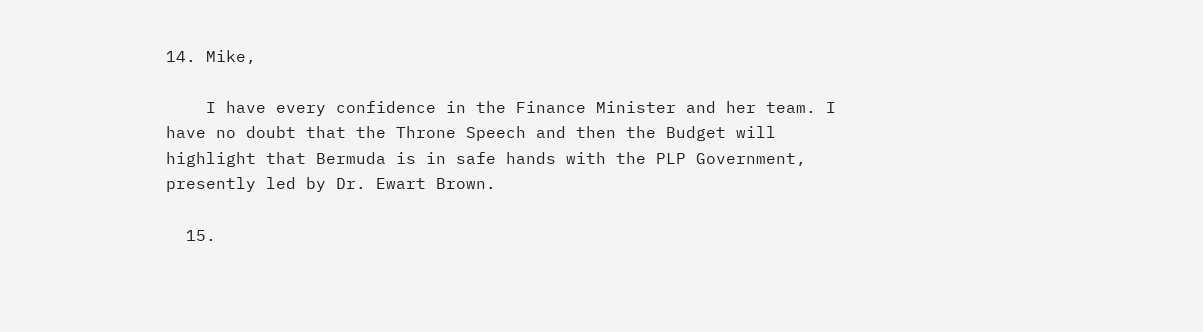14. Mike,

    I have every confidence in the Finance Minister and her team. I have no doubt that the Throne Speech and then the Budget will highlight that Bermuda is in safe hands with the PLP Government, presently led by Dr. Ewart Brown.

  15.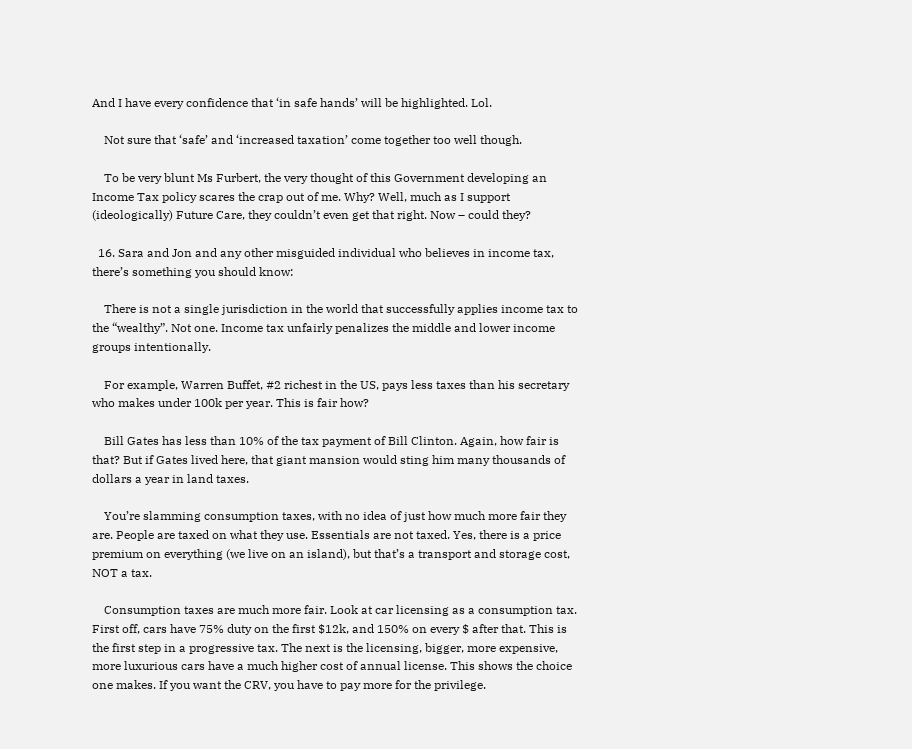And I have every confidence that ‘in safe hands’ will be highlighted. Lol.

    Not sure that ‘safe’ and ‘increased taxation’ come together too well though.

    To be very blunt Ms Furbert, the very thought of this Government developing an Income Tax policy scares the crap out of me. Why? Well, much as I support (ideologically) Future Care, they couldn’t even get that right. Now – could they?

  16. Sara and Jon and any other misguided individual who believes in income tax, there’s something you should know:

    There is not a single jurisdiction in the world that successfully applies income tax to the “wealthy”. Not one. Income tax unfairly penalizes the middle and lower income groups intentionally.

    For example, Warren Buffet, #2 richest in the US, pays less taxes than his secretary who makes under 100k per year. This is fair how?

    Bill Gates has less than 10% of the tax payment of Bill Clinton. Again, how fair is that? But if Gates lived here, that giant mansion would sting him many thousands of dollars a year in land taxes.

    You’re slamming consumption taxes, with no idea of just how much more fair they are. People are taxed on what they use. Essentials are not taxed. Yes, there is a price premium on everything (we live on an island), but that’s a transport and storage cost, NOT a tax.

    Consumption taxes are much more fair. Look at car licensing as a consumption tax. First off, cars have 75% duty on the first $12k, and 150% on every $ after that. This is the first step in a progressive tax. The next is the licensing, bigger, more expensive, more luxurious cars have a much higher cost of annual license. This shows the choice one makes. If you want the CRV, you have to pay more for the privilege.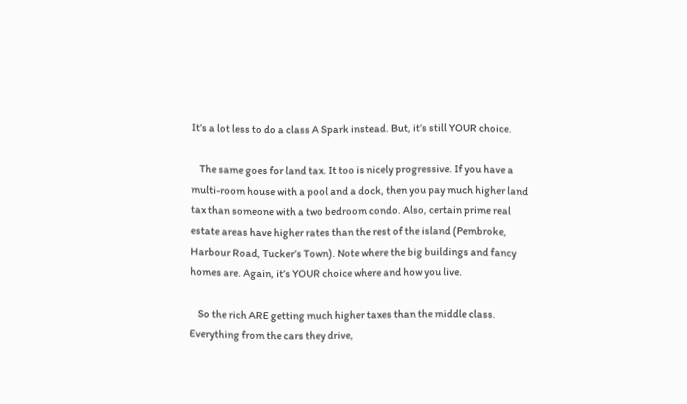It’s a lot less to do a class A Spark instead. But, it’s still YOUR choice.

    The same goes for land tax. It too is nicely progressive. If you have a multi-room house with a pool and a dock, then you pay much higher land tax than someone with a two bedroom condo. Also, certain prime real estate areas have higher rates than the rest of the island (Pembroke, Harbour Road, Tucker’s Town). Note where the big buildings and fancy homes are. Again, it’s YOUR choice where and how you live.

    So the rich ARE getting much higher taxes than the middle class. Everything from the cars they drive,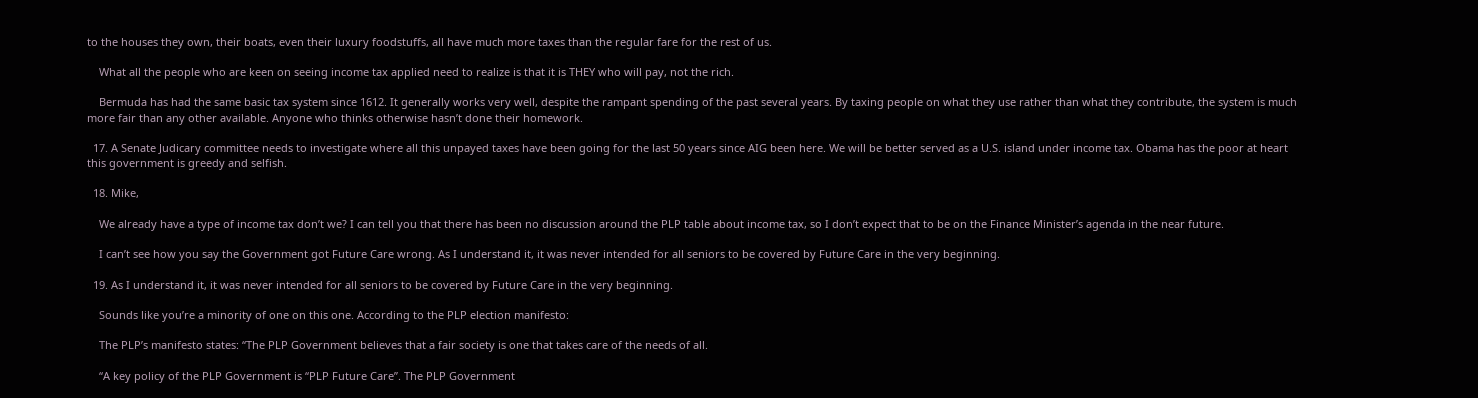to the houses they own, their boats, even their luxury foodstuffs, all have much more taxes than the regular fare for the rest of us.

    What all the people who are keen on seeing income tax applied need to realize is that it is THEY who will pay, not the rich.

    Bermuda has had the same basic tax system since 1612. It generally works very well, despite the rampant spending of the past several years. By taxing people on what they use rather than what they contribute, the system is much more fair than any other available. Anyone who thinks otherwise hasn’t done their homework.

  17. A Senate Judicary committee needs to investigate where all this unpayed taxes have been going for the last 50 years since AIG been here. We will be better served as a U.S. island under income tax. Obama has the poor at heart this government is greedy and selfish.

  18. Mike,

    We already have a type of income tax don’t we? I can tell you that there has been no discussion around the PLP table about income tax, so I don’t expect that to be on the Finance Minister’s agenda in the near future.

    I can’t see how you say the Government got Future Care wrong. As I understand it, it was never intended for all seniors to be covered by Future Care in the very beginning.

  19. As I understand it, it was never intended for all seniors to be covered by Future Care in the very beginning.

    Sounds like you’re a minority of one on this one. According to the PLP election manifesto:

    The PLP’s manifesto states: “The PLP Government believes that a fair society is one that takes care of the needs of all.

    “A key policy of the PLP Government is “PLP Future Care”. The PLP Government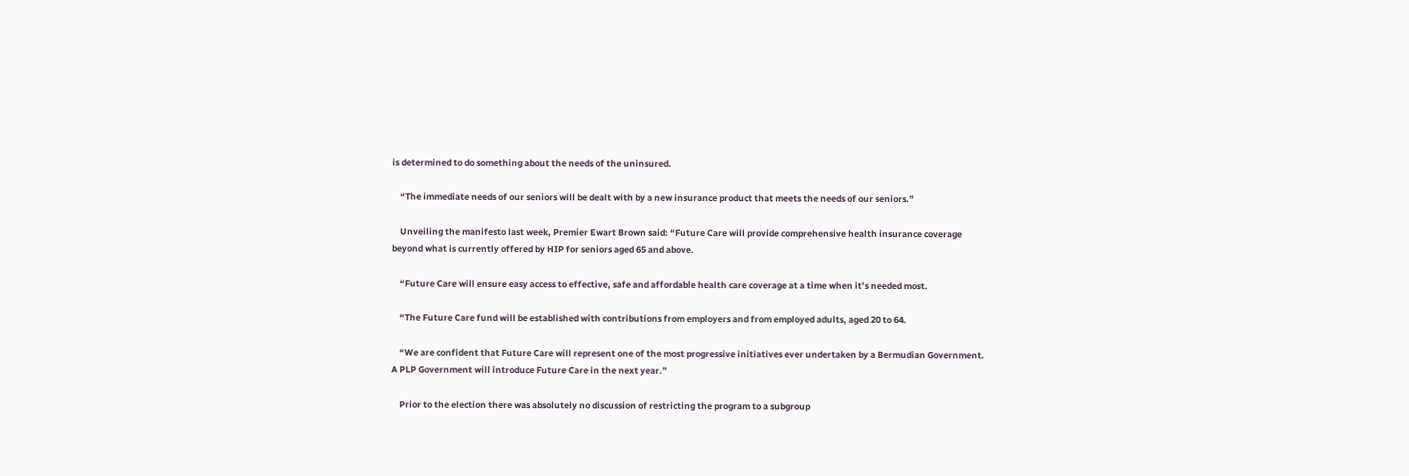is determined to do something about the needs of the uninsured.

    “The immediate needs of our seniors will be dealt with by a new insurance product that meets the needs of our seniors.”

    Unveiling the manifesto last week, Premier Ewart Brown said: “Future Care will provide comprehensive health insurance coverage beyond what is currently offered by HIP for seniors aged 65 and above.

    “Future Care will ensure easy access to effective, safe and affordable health care coverage at a time when it’s needed most.

    “The Future Care fund will be established with contributions from employers and from employed adults, aged 20 to 64.

    “We are confident that Future Care will represent one of the most progressive initiatives ever undertaken by a Bermudian Government. A PLP Government will introduce Future Care in the next year.”

    Prior to the election there was absolutely no discussion of restricting the program to a subgroup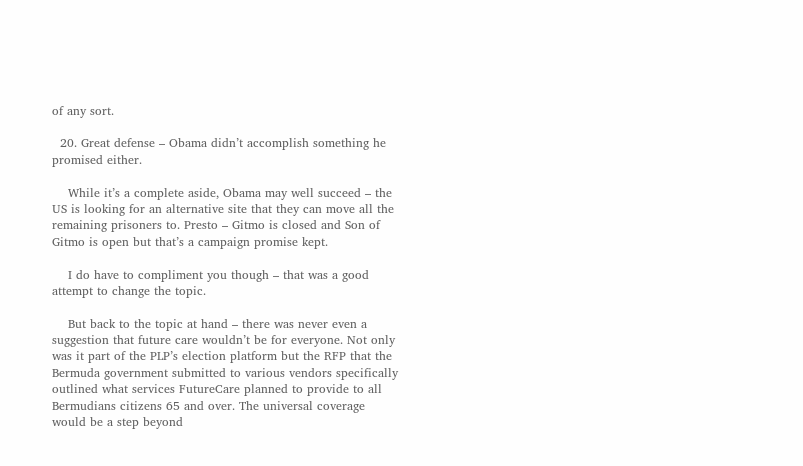of any sort.

  20. Great defense – Obama didn’t accomplish something he promised either.

    While it’s a complete aside, Obama may well succeed – the US is looking for an alternative site that they can move all the remaining prisoners to. Presto – Gitmo is closed and Son of Gitmo is open but that’s a campaign promise kept.

    I do have to compliment you though – that was a good attempt to change the topic.

    But back to the topic at hand – there was never even a suggestion that future care wouldn’t be for everyone. Not only was it part of the PLP’s election platform but the RFP that the Bermuda government submitted to various vendors specifically outlined what services FutureCare planned to provide to all Bermudians citizens 65 and over. The universal coverage would be a step beyond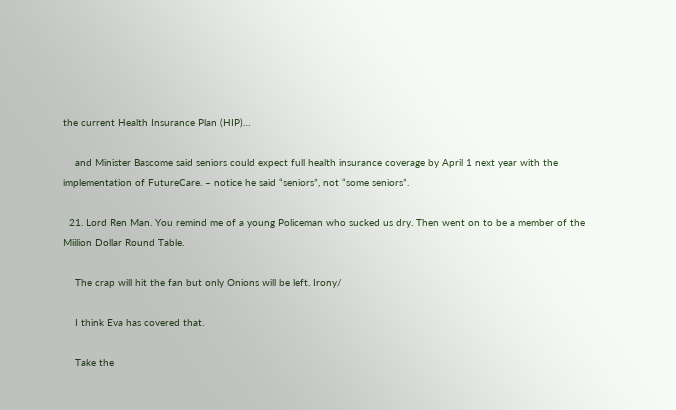the current Health Insurance Plan (HIP)…

    and Minister Bascome said seniors could expect full health insurance coverage by April 1 next year with the implementation of FutureCare. – notice he said “seniors”, not “some seniors”.

  21. Lord Ren Man. You remind me of a young Policeman who sucked us dry. Then went on to be a member of the Miilion Dollar Round Table.

    The crap will hit the fan but only Onions will be left. Irony/

    I think Eva has covered that.

    Take the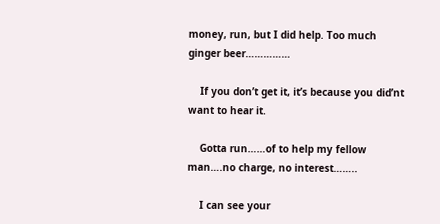money, run, but I did help. Too much ginger beer……………

    If you don’t get it, it’s because you did’nt want to hear it.

    Gotta run……of to help my fellow man….no charge, no interest……..

    I can see your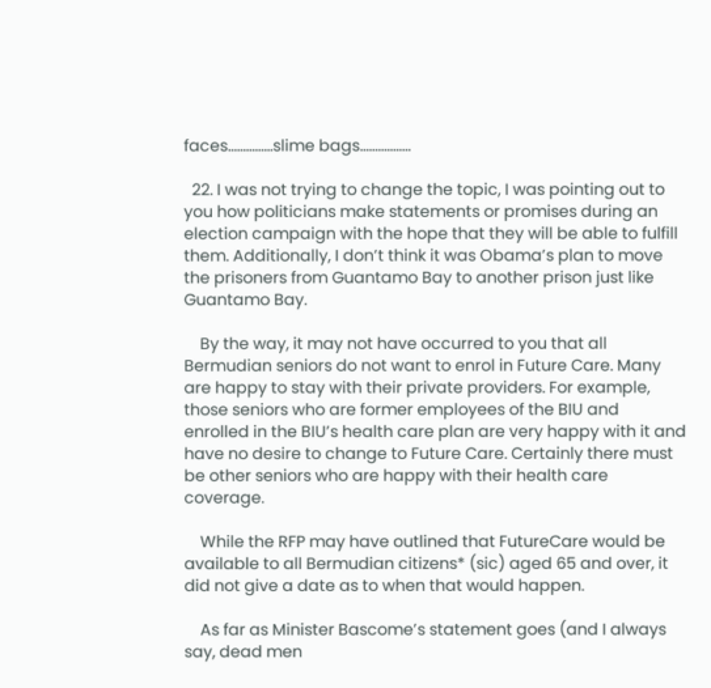faces……………slime bags……………..

  22. I was not trying to change the topic, I was pointing out to you how politicians make statements or promises during an election campaign with the hope that they will be able to fulfill them. Additionally, I don’t think it was Obama’s plan to move the prisoners from Guantamo Bay to another prison just like Guantamo Bay.

    By the way, it may not have occurred to you that all Bermudian seniors do not want to enrol in Future Care. Many are happy to stay with their private providers. For example, those seniors who are former employees of the BIU and enrolled in the BIU’s health care plan are very happy with it and have no desire to change to Future Care. Certainly there must be other seniors who are happy with their health care coverage.

    While the RFP may have outlined that FutureCare would be available to all Bermudian citizens* (sic) aged 65 and over, it did not give a date as to when that would happen.

    As far as Minister Bascome’s statement goes (and I always say, dead men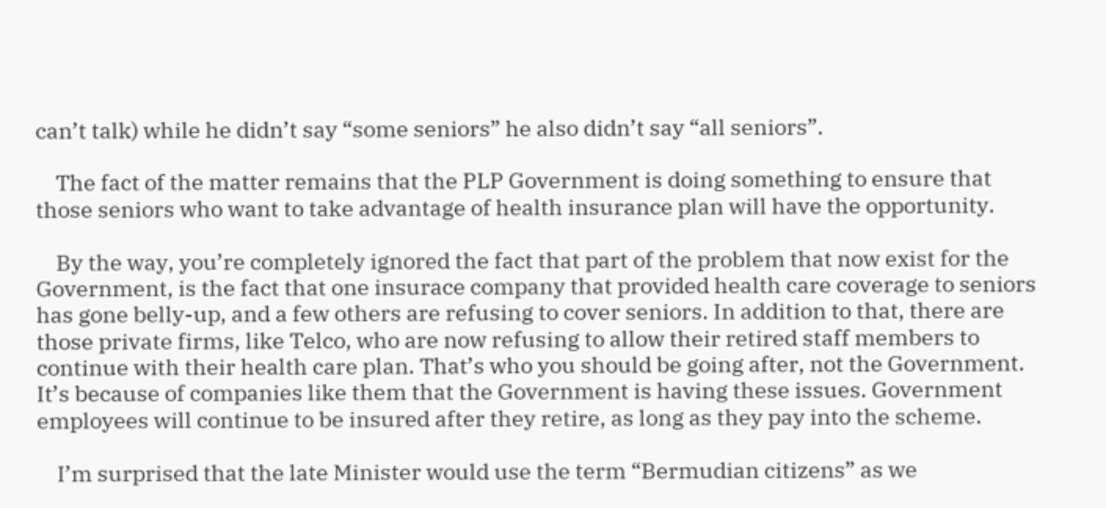can’t talk) while he didn’t say “some seniors” he also didn’t say “all seniors”.

    The fact of the matter remains that the PLP Government is doing something to ensure that those seniors who want to take advantage of health insurance plan will have the opportunity.

    By the way, you’re completely ignored the fact that part of the problem that now exist for the Government, is the fact that one insurace company that provided health care coverage to seniors has gone belly-up, and a few others are refusing to cover seniors. In addition to that, there are those private firms, like Telco, who are now refusing to allow their retired staff members to continue with their health care plan. That’s who you should be going after, not the Government. It’s because of companies like them that the Government is having these issues. Government employees will continue to be insured after they retire, as long as they pay into the scheme.

    I’m surprised that the late Minister would use the term “Bermudian citizens” as we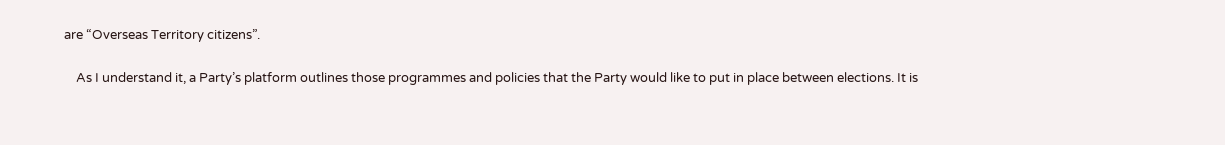are “Overseas Territory citizens”.

    As I understand it, a Party’s platform outlines those programmes and policies that the Party would like to put in place between elections. It is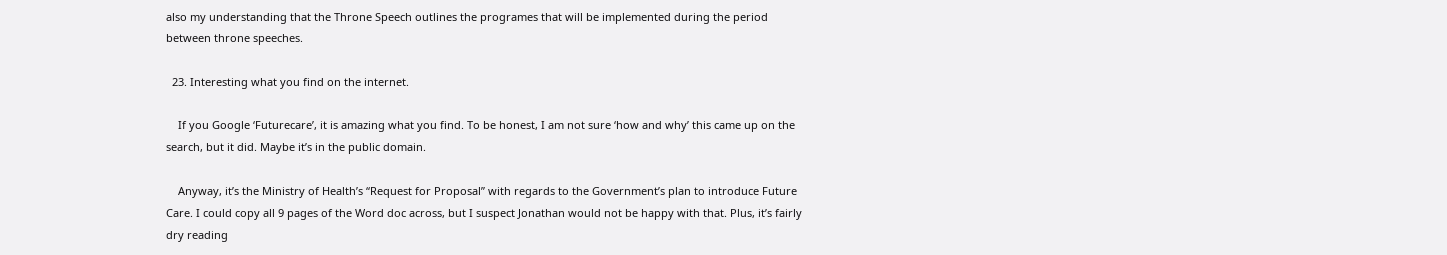also my understanding that the Throne Speech outlines the programes that will be implemented during the period between throne speeches.

  23. Interesting what you find on the internet.

    If you Google ‘Futurecare’, it is amazing what you find. To be honest, I am not sure ‘how and why’ this came up on the search, but it did. Maybe it’s in the public domain.

    Anyway, it’s the Ministry of Health’s “Request for Proposal” with regards to the Government’s plan to introduce Future Care. I could copy all 9 pages of the Word doc across, but I suspect Jonathan would not be happy with that. Plus, it’s fairly dry reading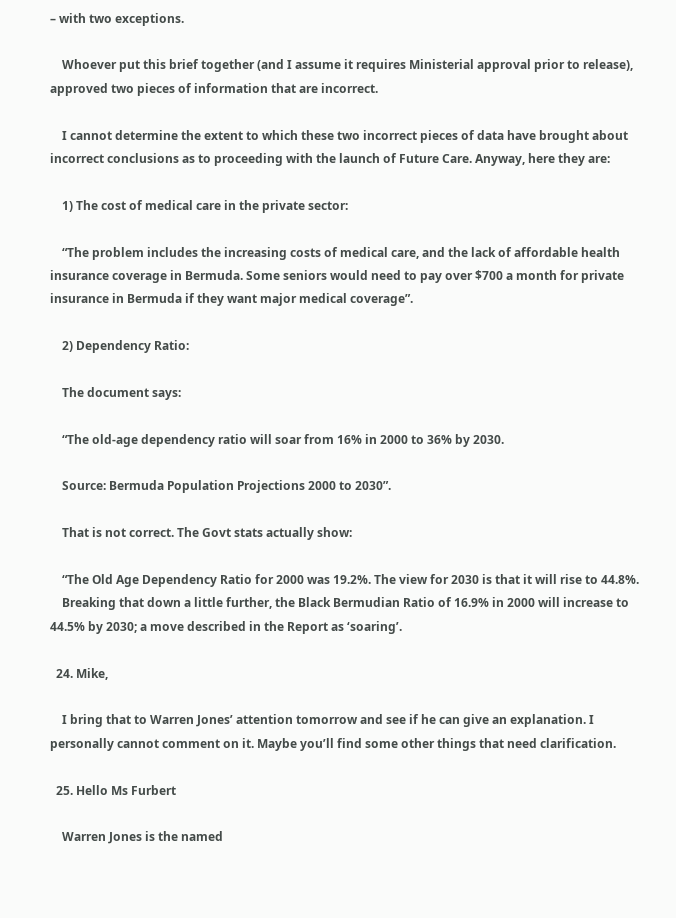– with two exceptions.

    Whoever put this brief together (and I assume it requires Ministerial approval prior to release), approved two pieces of information that are incorrect.

    I cannot determine the extent to which these two incorrect pieces of data have brought about incorrect conclusions as to proceeding with the launch of Future Care. Anyway, here they are:

    1) The cost of medical care in the private sector:

    “The problem includes the increasing costs of medical care, and the lack of affordable health insurance coverage in Bermuda. Some seniors would need to pay over $700 a month for private insurance in Bermuda if they want major medical coverage”.

    2) Dependency Ratio:

    The document says:

    “The old-age dependency ratio will soar from 16% in 2000 to 36% by 2030.

    Source: Bermuda Population Projections 2000 to 2030”.

    That is not correct. The Govt stats actually show:

    “The Old Age Dependency Ratio for 2000 was 19.2%. The view for 2030 is that it will rise to 44.8%.
    Breaking that down a little further, the Black Bermudian Ratio of 16.9% in 2000 will increase to 44.5% by 2030; a move described in the Report as ‘soaring’.

  24. Mike,

    I bring that to Warren Jones’ attention tomorrow and see if he can give an explanation. I personally cannot comment on it. Maybe you’ll find some other things that need clarification.

  25. Hello Ms Furbert

    Warren Jones is the named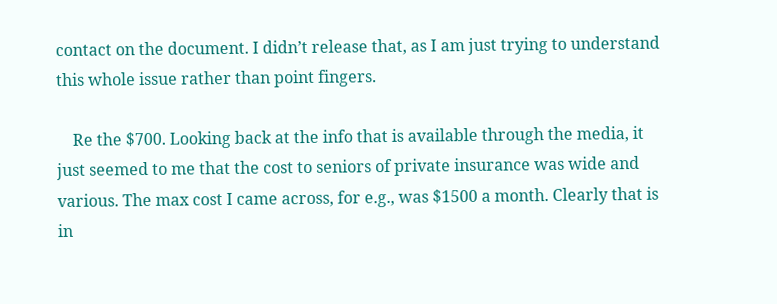contact on the document. I didn’t release that, as I am just trying to understand this whole issue rather than point fingers.

    Re the $700. Looking back at the info that is available through the media, it just seemed to me that the cost to seniors of private insurance was wide and various. The max cost I came across, for e.g., was $1500 a month. Clearly that is in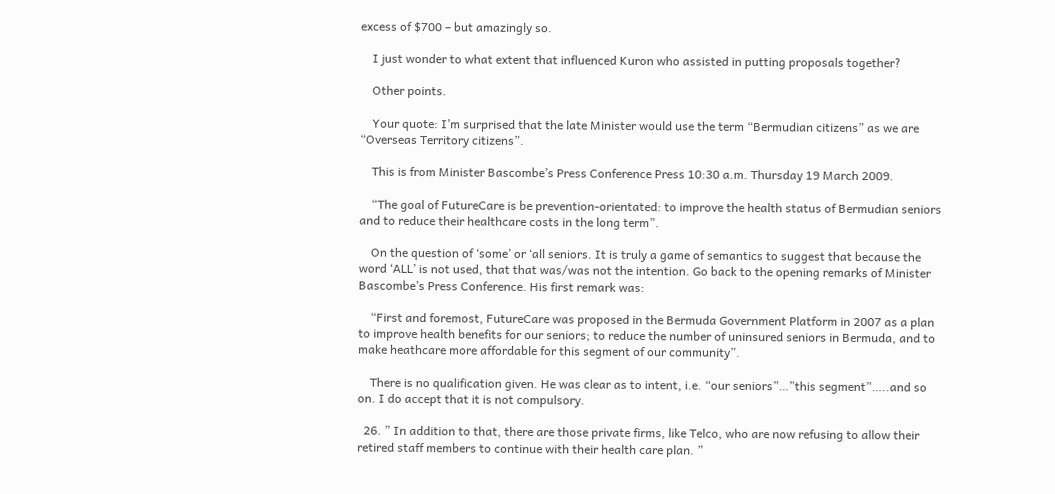excess of $700 – but amazingly so.

    I just wonder to what extent that influenced Kuron who assisted in putting proposals together?

    Other points.

    Your quote: I’m surprised that the late Minister would use the term “Bermudian citizens” as we are “Overseas Territory citizens”.

    This is from Minister Bascombe’s Press Conference Press 10:30 a.m. Thursday 19 March 2009.

    “The goal of FutureCare is be prevention-orientated: to improve the health status of Bermudian seniors and to reduce their healthcare costs in the long term”.

    On the question of ‘some’ or ‘all seniors. It is truly a game of semantics to suggest that because the word ‘ALL’ is not used, that that was/was not the intention. Go back to the opening remarks of Minister Bascombe’s Press Conference. His first remark was:

    “First and foremost, FutureCare was proposed in the Bermuda Government Platform in 2007 as a plan to improve health benefits for our seniors; to reduce the number of uninsured seniors in Bermuda, and to make heathcare more affordable for this segment of our community”.

    There is no qualification given. He was clear as to intent, i.e. “our seniors”…”this segment”…..and so on. I do accept that it is not compulsory.

  26. ” In addition to that, there are those private firms, like Telco, who are now refusing to allow their retired staff members to continue with their health care plan. ”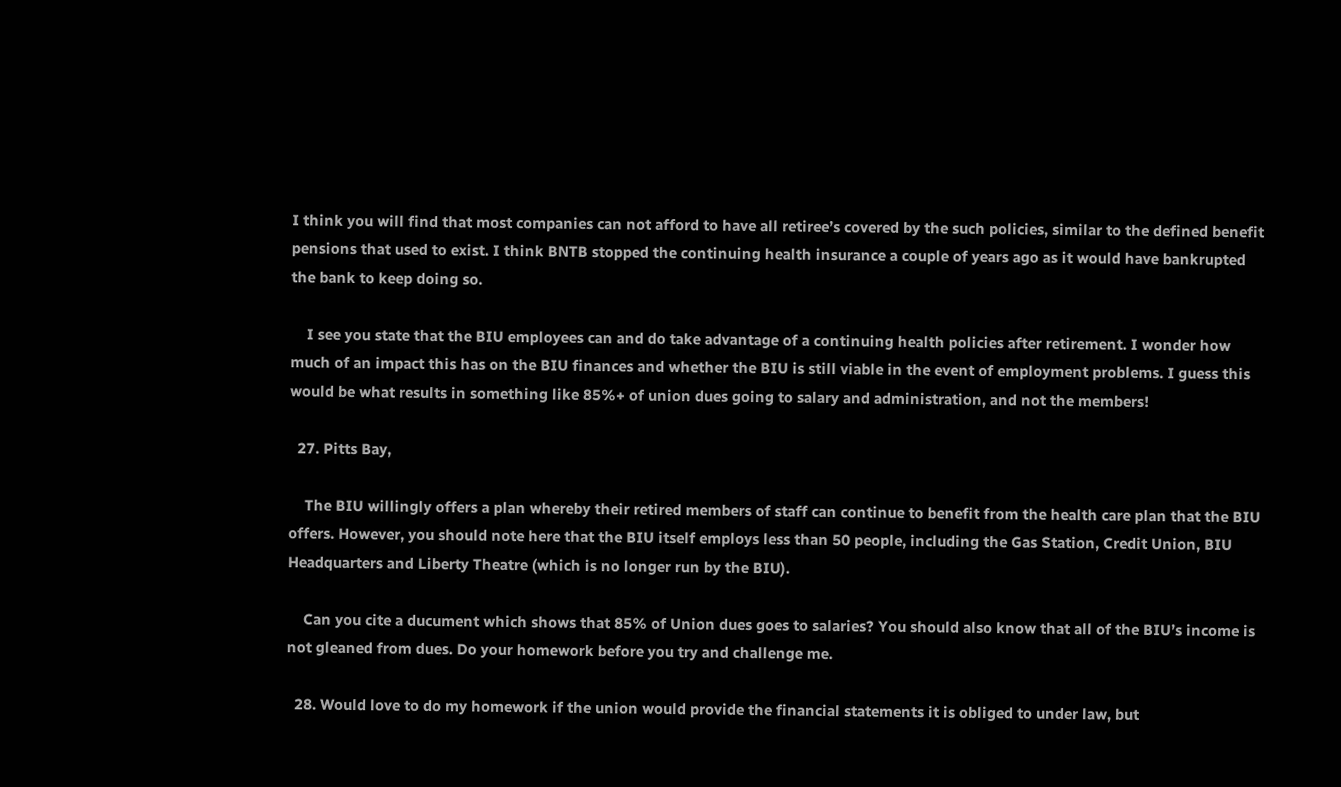I think you will find that most companies can not afford to have all retiree’s covered by the such policies, similar to the defined benefit pensions that used to exist. I think BNTB stopped the continuing health insurance a couple of years ago as it would have bankrupted the bank to keep doing so.

    I see you state that the BIU employees can and do take advantage of a continuing health policies after retirement. I wonder how much of an impact this has on the BIU finances and whether the BIU is still viable in the event of employment problems. I guess this would be what results in something like 85%+ of union dues going to salary and administration, and not the members!

  27. Pitts Bay,

    The BIU willingly offers a plan whereby their retired members of staff can continue to benefit from the health care plan that the BIU offers. However, you should note here that the BIU itself employs less than 50 people, including the Gas Station, Credit Union, BIU Headquarters and Liberty Theatre (which is no longer run by the BIU).

    Can you cite a ducument which shows that 85% of Union dues goes to salaries? You should also know that all of the BIU’s income is not gleaned from dues. Do your homework before you try and challenge me.

  28. Would love to do my homework if the union would provide the financial statements it is obliged to under law, but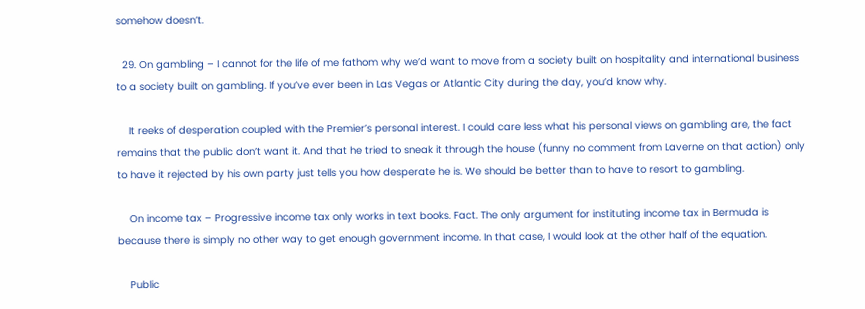somehow doesn’t.

  29. On gambling – I cannot for the life of me fathom why we’d want to move from a society built on hospitality and international business to a society built on gambling. If you’ve ever been in Las Vegas or Atlantic City during the day, you’d know why.

    It reeks of desperation coupled with the Premier’s personal interest. I could care less what his personal views on gambling are, the fact remains that the public don’t want it. And that he tried to sneak it through the house (funny no comment from Laverne on that action) only to have it rejected by his own party just tells you how desperate he is. We should be better than to have to resort to gambling.

    On income tax – Progressive income tax only works in text books. Fact. The only argument for instituting income tax in Bermuda is because there is simply no other way to get enough government income. In that case, I would look at the other half of the equation.

    Public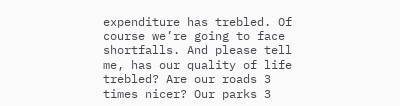expenditure has trebled. Of course we’re going to face shortfalls. And please tell me, has our quality of life trebled? Are our roads 3 times nicer? Our parks 3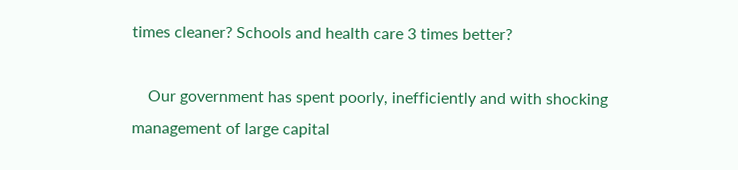times cleaner? Schools and health care 3 times better?

    Our government has spent poorly, inefficiently and with shocking management of large capital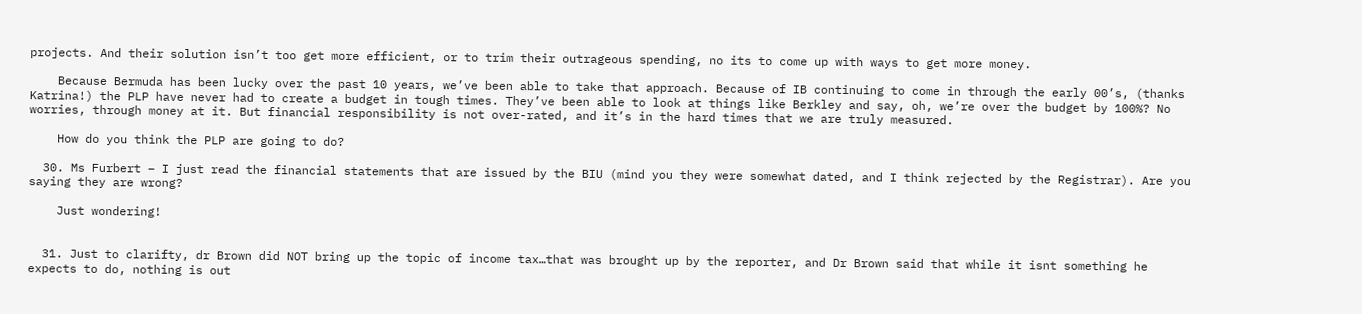projects. And their solution isn’t too get more efficient, or to trim their outrageous spending, no its to come up with ways to get more money.

    Because Bermuda has been lucky over the past 10 years, we’ve been able to take that approach. Because of IB continuing to come in through the early 00’s, (thanks Katrina!) the PLP have never had to create a budget in tough times. They’ve been able to look at things like Berkley and say, oh, we’re over the budget by 100%? No worries, through money at it. But financial responsibility is not over-rated, and it’s in the hard times that we are truly measured.

    How do you think the PLP are going to do?

  30. Ms Furbert – I just read the financial statements that are issued by the BIU (mind you they were somewhat dated, and I think rejected by the Registrar). Are you saying they are wrong?

    Just wondering!


  31. Just to clarifty, dr Brown did NOT bring up the topic of income tax…that was brought up by the reporter, and Dr Brown said that while it isnt something he expects to do, nothing is out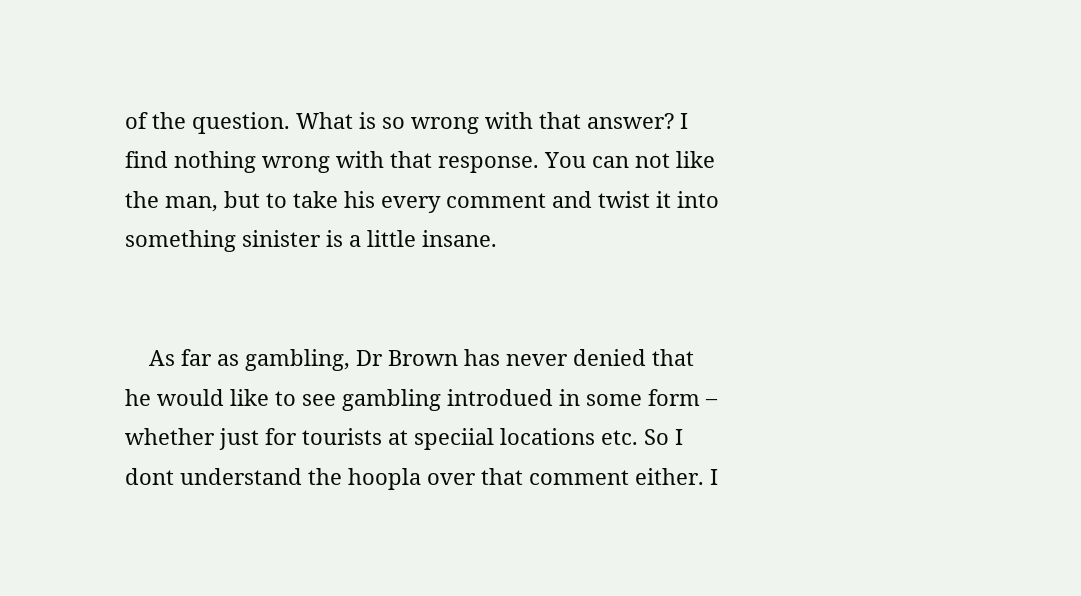of the question. What is so wrong with that answer? I find nothing wrong with that response. You can not like the man, but to take his every comment and twist it into something sinister is a little insane.


    As far as gambling, Dr Brown has never denied that he would like to see gambling introdued in some form – whether just for tourists at speciial locations etc. So I dont understand the hoopla over that comment either. I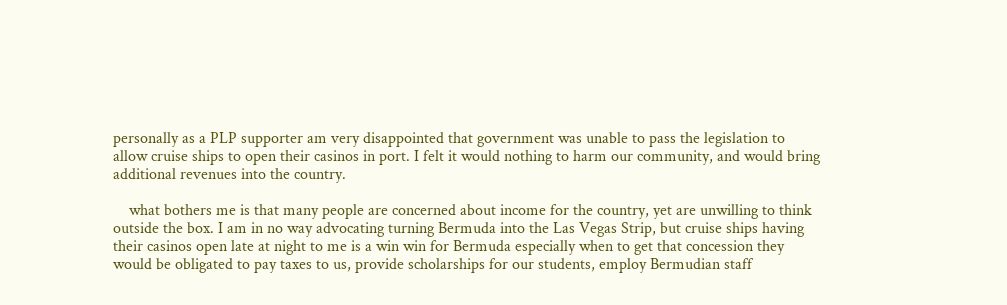personally as a PLP supporter am very disappointed that government was unable to pass the legislation to allow cruise ships to open their casinos in port. I felt it would nothing to harm our community, and would bring additional revenues into the country.

    what bothers me is that many people are concerned about income for the country, yet are unwilling to think outside the box. I am in no way advocating turning Bermuda into the Las Vegas Strip, but cruise ships having their casinos open late at night to me is a win win for Bermuda especially when to get that concession they would be obligated to pay taxes to us, provide scholarships for our students, employ Bermudian staff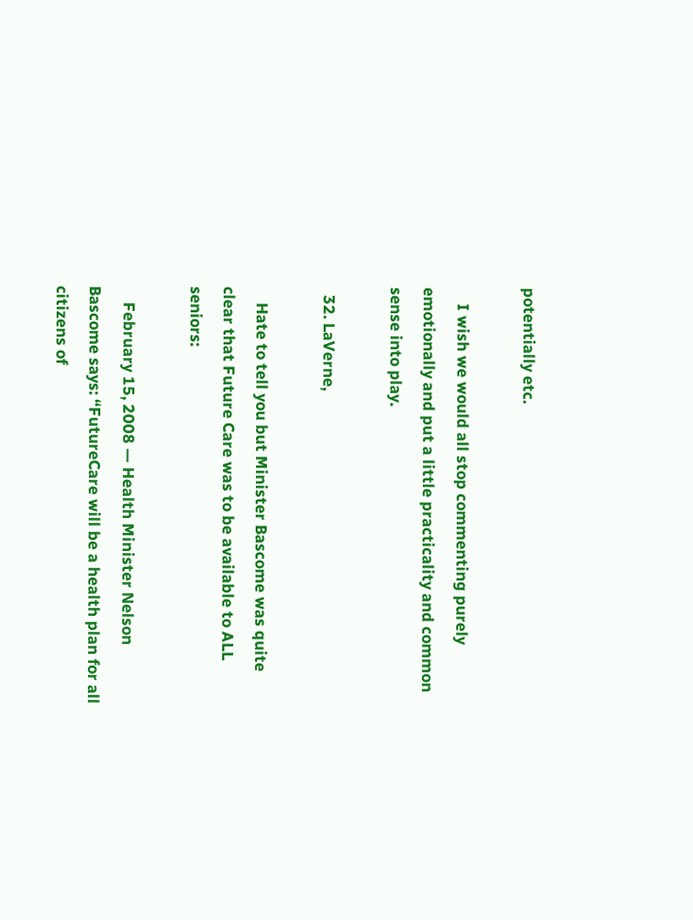potentially etc.

    I wish we would all stop commenting purely emotionally and put a little practicality and common sense into play.

  32. LaVerne,

    Hate to tell you but Minister Bascome was quite clear that Future Care was to be available to ALL seniors:

    February 15, 2008 — Health Minister Nelson Bascome says: “FutureCare will be a health plan for all citizens of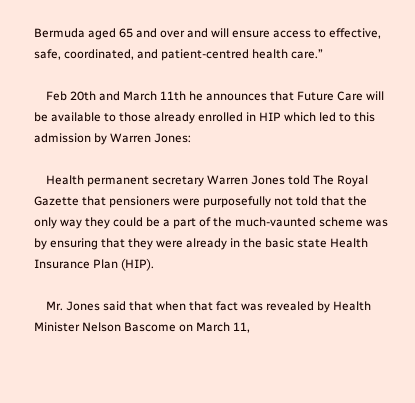Bermuda aged 65 and over and will ensure access to effective, safe, coordinated, and patient-centred health care.”

    Feb 20th and March 11th he announces that Future Care will be available to those already enrolled in HIP which led to this admission by Warren Jones:

    Health permanent secretary Warren Jones told The Royal Gazette that pensioners were purposefully not told that the only way they could be a part of the much-vaunted scheme was by ensuring that they were already in the basic state Health Insurance Plan (HIP).

    Mr. Jones said that when that fact was revealed by Health Minister Nelson Bascome on March 11,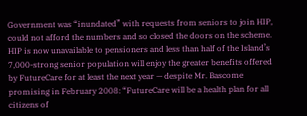Government was “inundated” with requests from seniors to join HIP, could not afford the numbers and so closed the doors on the scheme. HIP is now unavailable to pensioners and less than half of the Island’s 7,000-strong senior population will enjoy the greater benefits offered by FutureCare for at least the next year — despite Mr. Bascome promising in February 2008: “FutureCare will be a health plan for all citizens of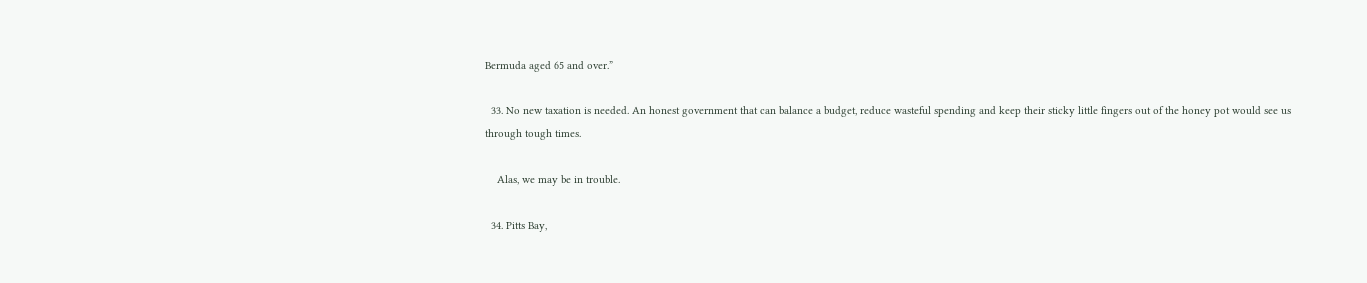Bermuda aged 65 and over.”

  33. No new taxation is needed. An honest government that can balance a budget, reduce wasteful spending and keep their sticky little fingers out of the honey pot would see us through tough times.

    Alas, we may be in trouble.

  34. Pitts Bay,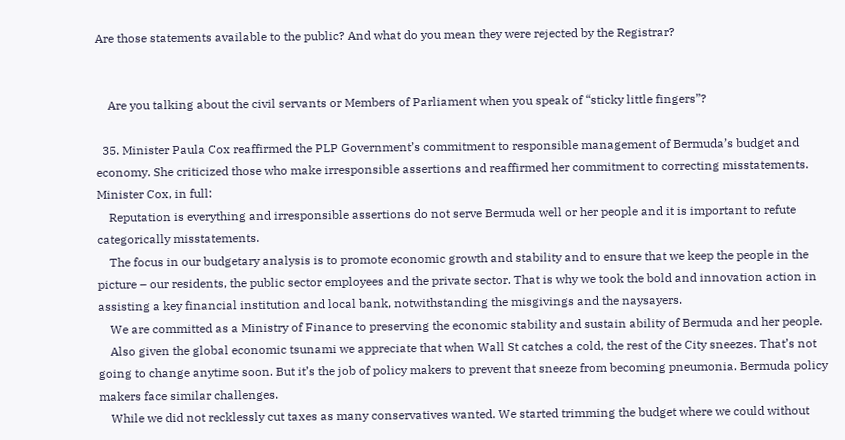Are those statements available to the public? And what do you mean they were rejected by the Registrar?


    Are you talking about the civil servants or Members of Parliament when you speak of “sticky little fingers”?

  35. Minister Paula Cox reaffirmed the PLP Government’s commitment to responsible management of Bermuda’s budget and economy. She criticized those who make irresponsible assertions and reaffirmed her commitment to correcting misstatements. Minister Cox, in full:
    Reputation is everything and irresponsible assertions do not serve Bermuda well or her people and it is important to refute categorically misstatements.
    The focus in our budgetary analysis is to promote economic growth and stability and to ensure that we keep the people in the picture – our residents, the public sector employees and the private sector. That is why we took the bold and innovation action in assisting a key financial institution and local bank, notwithstanding the misgivings and the naysayers.
    We are committed as a Ministry of Finance to preserving the economic stability and sustain ability of Bermuda and her people.
    Also given the global economic tsunami we appreciate that when Wall St catches a cold, the rest of the City sneezes. That’s not going to change anytime soon. But it’s the job of policy makers to prevent that sneeze from becoming pneumonia. Bermuda policy makers face similar challenges.
    While we did not recklessly cut taxes as many conservatives wanted. We started trimming the budget where we could without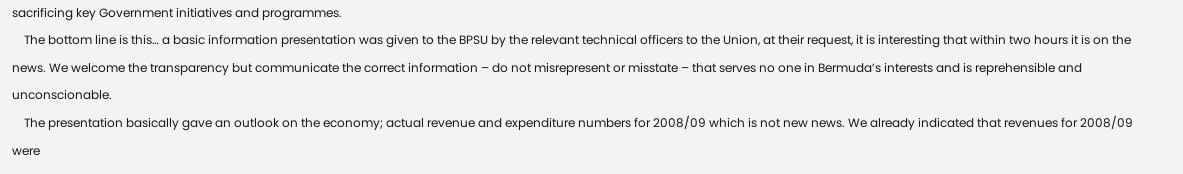sacrificing key Government initiatives and programmes.
    The bottom line is this… a basic information presentation was given to the BPSU by the relevant technical officers to the Union, at their request, it is interesting that within two hours it is on the news. We welcome the transparency but communicate the correct information – do not misrepresent or misstate – that serves no one in Bermuda’s interests and is reprehensible and unconscionable.
    The presentation basically gave an outlook on the economy; actual revenue and expenditure numbers for 2008/09 which is not new news. We already indicated that revenues for 2008/09 were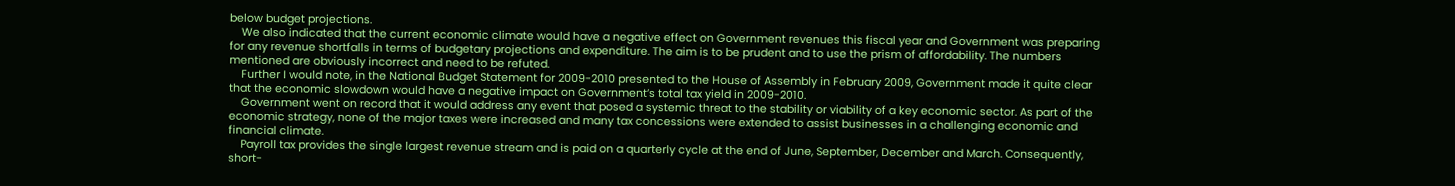below budget projections.
    We also indicated that the current economic climate would have a negative effect on Government revenues this fiscal year and Government was preparing for any revenue shortfalls in terms of budgetary projections and expenditure. The aim is to be prudent and to use the prism of affordability. The numbers mentioned are obviously incorrect and need to be refuted.
    Further I would note, in the National Budget Statement for 2009-2010 presented to the House of Assembly in February 2009, Government made it quite clear that the economic slowdown would have a negative impact on Government’s total tax yield in 2009-2010.
    Government went on record that it would address any event that posed a systemic threat to the stability or viability of a key economic sector. As part of the economic strategy, none of the major taxes were increased and many tax concessions were extended to assist businesses in a challenging economic and financial climate.
    Payroll tax provides the single largest revenue stream and is paid on a quarterly cycle at the end of June, September, December and March. Consequently, short-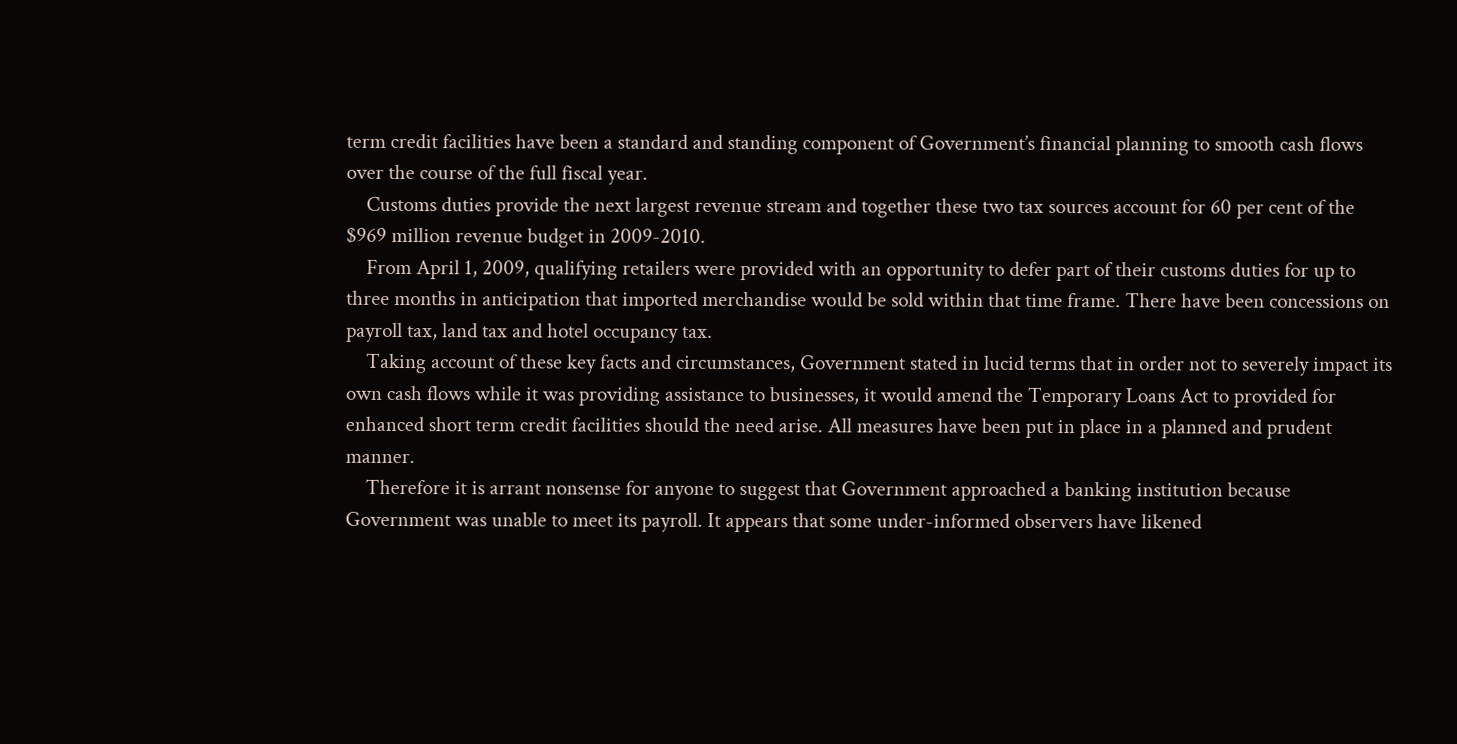term credit facilities have been a standard and standing component of Government’s financial planning to smooth cash flows over the course of the full fiscal year.
    Customs duties provide the next largest revenue stream and together these two tax sources account for 60 per cent of the $969 million revenue budget in 2009-2010.
    From April 1, 2009, qualifying retailers were provided with an opportunity to defer part of their customs duties for up to three months in anticipation that imported merchandise would be sold within that time frame. There have been concessions on payroll tax, land tax and hotel occupancy tax.
    Taking account of these key facts and circumstances, Government stated in lucid terms that in order not to severely impact its own cash flows while it was providing assistance to businesses, it would amend the Temporary Loans Act to provided for enhanced short term credit facilities should the need arise. All measures have been put in place in a planned and prudent manner.
    Therefore it is arrant nonsense for anyone to suggest that Government approached a banking institution because Government was unable to meet its payroll. It appears that some under-informed observers have likened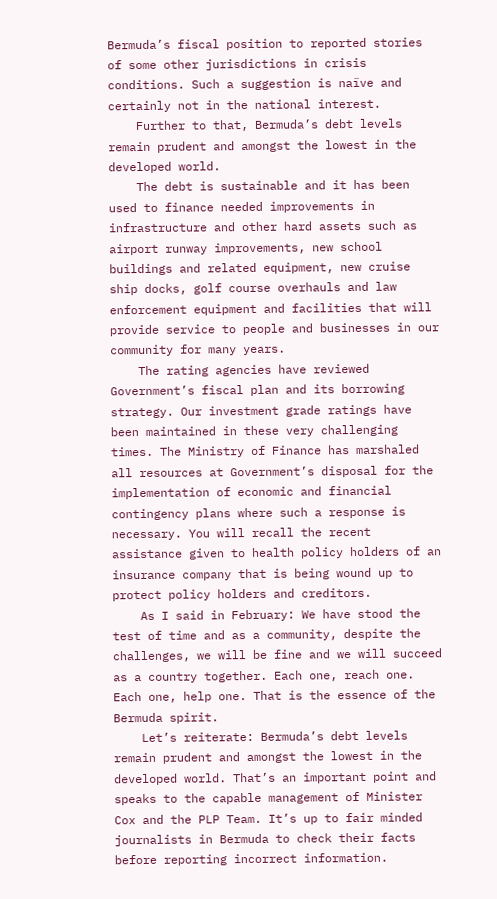Bermuda’s fiscal position to reported stories of some other jurisdictions in crisis conditions. Such a suggestion is naïve and certainly not in the national interest.
    Further to that, Bermuda’s debt levels remain prudent and amongst the lowest in the developed world.
    The debt is sustainable and it has been used to finance needed improvements in infrastructure and other hard assets such as airport runway improvements, new school buildings and related equipment, new cruise ship docks, golf course overhauls and law enforcement equipment and facilities that will provide service to people and businesses in our community for many years.
    The rating agencies have reviewed Government’s fiscal plan and its borrowing strategy. Our investment grade ratings have been maintained in these very challenging times. The Ministry of Finance has marshaled all resources at Government’s disposal for the implementation of economic and financial contingency plans where such a response is necessary. You will recall the recent assistance given to health policy holders of an insurance company that is being wound up to protect policy holders and creditors.
    As I said in February: We have stood the test of time and as a community, despite the challenges, we will be fine and we will succeed as a country together. Each one, reach one. Each one, help one. That is the essence of the Bermuda spirit.
    Let’s reiterate: Bermuda’s debt levels remain prudent and amongst the lowest in the developed world. That’s an important point and speaks to the capable management of Minister Cox and the PLP Team. It’s up to fair minded journalists in Bermuda to check their facts before reporting incorrect information.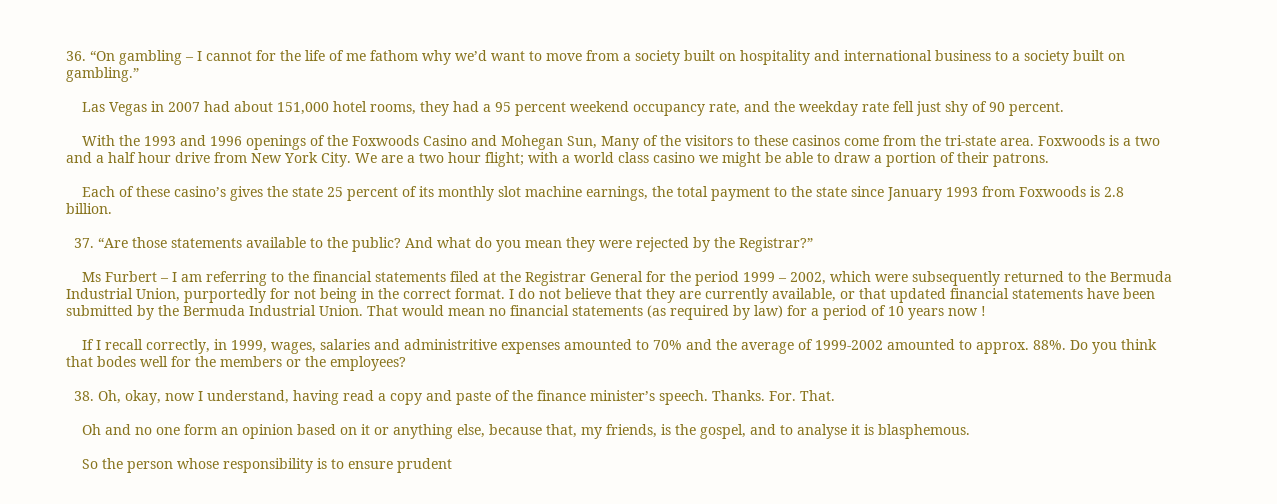36. “On gambling – I cannot for the life of me fathom why we’d want to move from a society built on hospitality and international business to a society built on gambling.”

    Las Vegas in 2007 had about 151,000 hotel rooms, they had a 95 percent weekend occupancy rate, and the weekday rate fell just shy of 90 percent.

    With the 1993 and 1996 openings of the Foxwoods Casino and Mohegan Sun, Many of the visitors to these casinos come from the tri-state area. Foxwoods is a two and a half hour drive from New York City. We are a two hour flight; with a world class casino we might be able to draw a portion of their patrons.

    Each of these casino’s gives the state 25 percent of its monthly slot machine earnings, the total payment to the state since January 1993 from Foxwoods is 2.8 billion.

  37. “Are those statements available to the public? And what do you mean they were rejected by the Registrar?”

    Ms Furbert – I am referring to the financial statements filed at the Registrar General for the period 1999 – 2002, which were subsequently returned to the Bermuda Industrial Union, purportedly for not being in the correct format. I do not believe that they are currently available, or that updated financial statements have been submitted by the Bermuda Industrial Union. That would mean no financial statements (as required by law) for a period of 10 years now !

    If I recall correctly, in 1999, wages, salaries and administritive expenses amounted to 70% and the average of 1999-2002 amounted to approx. 88%. Do you think that bodes well for the members or the employees?

  38. Oh, okay, now I understand, having read a copy and paste of the finance minister’s speech. Thanks. For. That.

    Oh and no one form an opinion based on it or anything else, because that, my friends, is the gospel, and to analyse it is blasphemous.

    So the person whose responsibility is to ensure prudent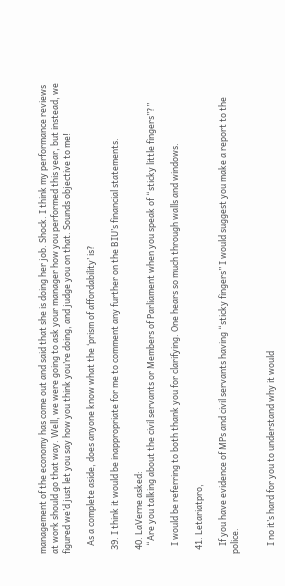management of the economy has come out and said that she is doing her job. Shock. I think my performance reviews at work should go that way. Well, we were going to ask your manager how you performed this year, but instead, we figured we’d just let you say how you think you’re doing, and judge you on that. Sounds objective to me!

    As a complete aside, does anyone know what the ‘prism of affordability’ is?

  39. I think it would be inappropriate for me to comment any further on the BIU’s financial statements.

  40. LaVerne asked:
    “Are you talking about the civil servants or Members of Parliament when you speak of “sticky little fingers”?”

    I would be referring to both thank you for clarifying. One hears so much through walls and windows.

  41. Letariatpro,

    If you have evidence of MPs and civil servants having “sticky fingers” I would suggest you make a report to the police.


    I no it’s hard for you to understand why it would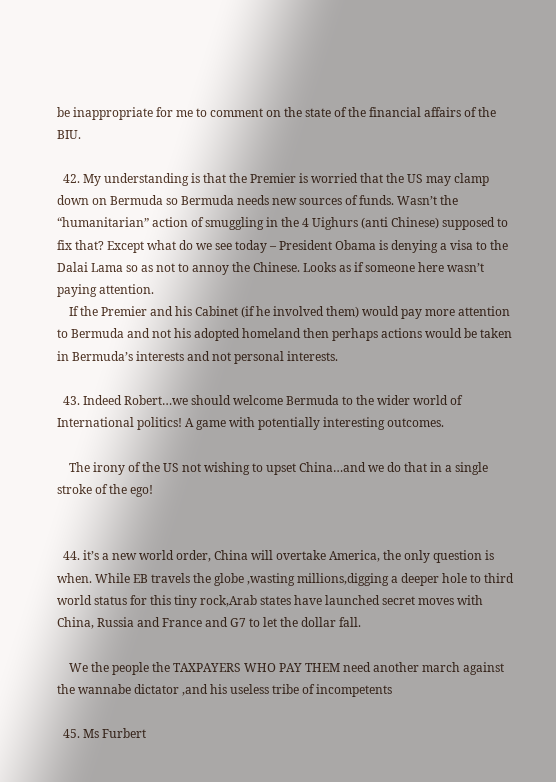be inappropriate for me to comment on the state of the financial affairs of the BIU.

  42. My understanding is that the Premier is worried that the US may clamp down on Bermuda so Bermuda needs new sources of funds. Wasn’t the “humanitarian” action of smuggling in the 4 Uighurs (anti Chinese) supposed to fix that? Except what do we see today – President Obama is denying a visa to the Dalai Lama so as not to annoy the Chinese. Looks as if someone here wasn’t paying attention.
    If the Premier and his Cabinet (if he involved them) would pay more attention to Bermuda and not his adopted homeland then perhaps actions would be taken in Bermuda’s interests and not personal interests.

  43. Indeed Robert…we should welcome Bermuda to the wider world of International politics! A game with potentially interesting outcomes.

    The irony of the US not wishing to upset China…and we do that in a single stroke of the ego!


  44. it’s a new world order, China will overtake America, the only question is when. While EB travels the globe ,wasting millions,digging a deeper hole to third world status for this tiny rock,Arab states have launched secret moves with China, Russia and France and G7 to let the dollar fall.

    We the people the TAXPAYERS WHO PAY THEM need another march against the wannabe dictator ,and his useless tribe of incompetents

  45. Ms Furbert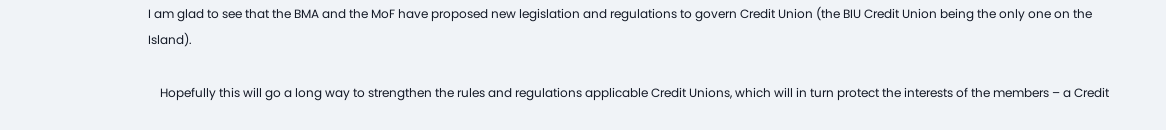I am glad to see that the BMA and the MoF have proposed new legislation and regulations to govern Credit Union (the BIU Credit Union being the only one on the Island).

    Hopefully this will go a long way to strengthen the rules and regulations applicable Credit Unions, which will in turn protect the interests of the members – a Credit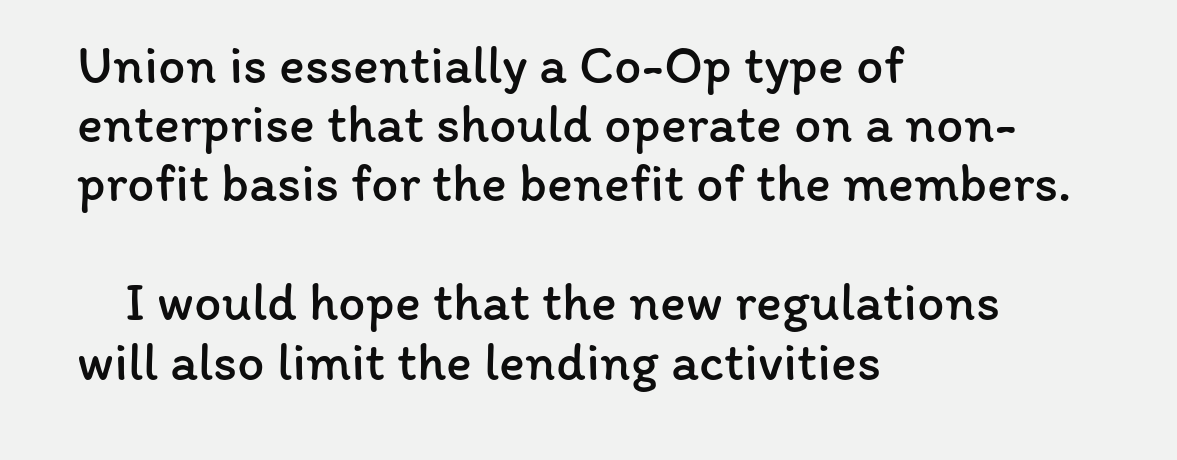Union is essentially a Co-Op type of enterprise that should operate on a non-profit basis for the benefit of the members.

    I would hope that the new regulations will also limit the lending activities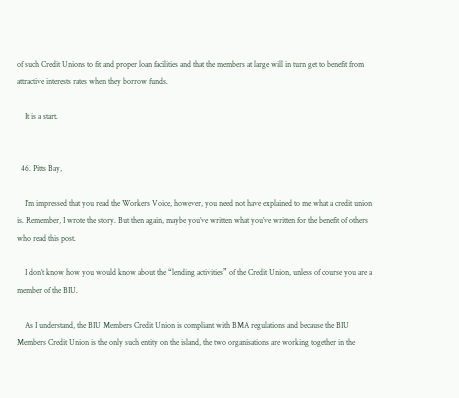of such Credit Unions to fit and proper loan facilities and that the members at large will in turn get to benefit from attractive interests rates when they borrow funds.

    It is a start.


  46. Pitts Bay,

    I’m impressed that you read the Workers Voice, however, you need not have explained to me what a credit union is. Remember, I wrote the story. But then again, maybe you’ve written what you’ve written for the benefit of others who read this post.

    I don’t know how you would know about the “lending activities” of the Credit Union, unless of course you are a member of the BIU.

    As I understand, the BIU Members Credit Union is compliant with BMA regulations and because the BIU Members Credit Union is the only such entity on the island, the two organisations are working together in the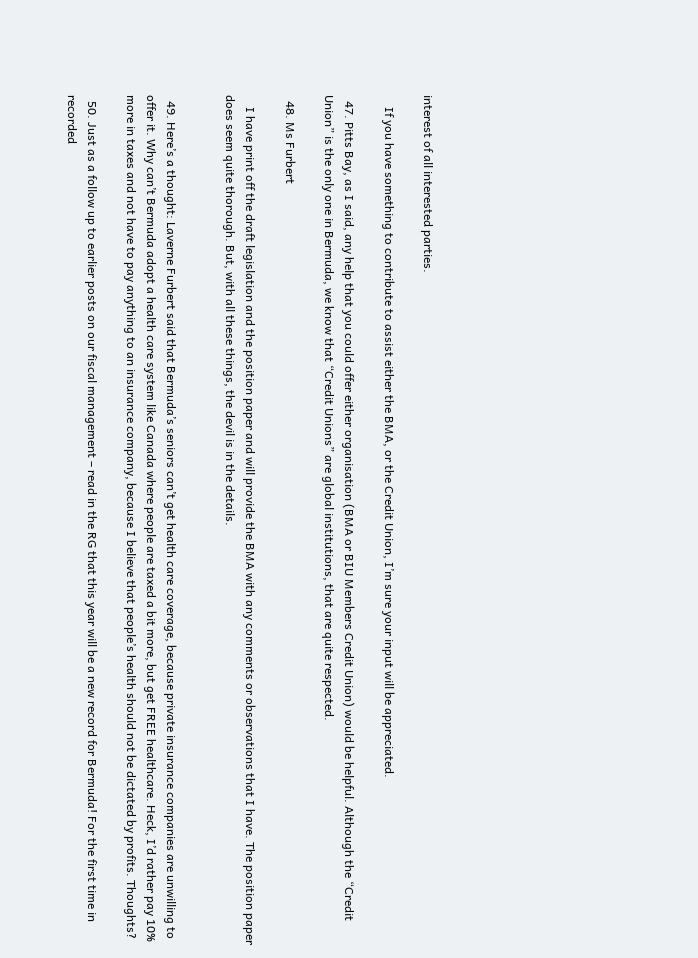interest of all interested parties.

    If you have something to contribute to assist either the BMA, or the Credit Union, I’m sure your input will be appreciated.

  47. Pitts Bay, as I said, any help that you could offer either organisation (BMA or BIU Members Credit Union) would be helpful. Although the “Credit Union” is the only one in Bermuda, we know that “Credit Unions” are global institutions, that are quite respected.

  48. Ms Furbert

    I have print off the draft legislation and the position paper and will provide the BMA with any comments or observations that I have. The position paper does seem quite thorough. But, with all these things, the devil is in the details.


  49. Here’s a thought: Laverne Furbert said that Bermuda’s seniors can’t get health care coverage, because private insurance companies are unwilling to offer it. Why can’t Bermuda adopt a health care system like Canada where people are taxed a bit more, but get FREE healthcare. Heck, I’d rather pay 10% more in taxes and not have to pay anything to an insurance company, because I believe that people’s health should not be dictated by profits. Thoughts?

  50. Just as a follow up to earlier posts on our fiscal management – read in the RG that this year will be a new record for Bermuda! For the first time in recorded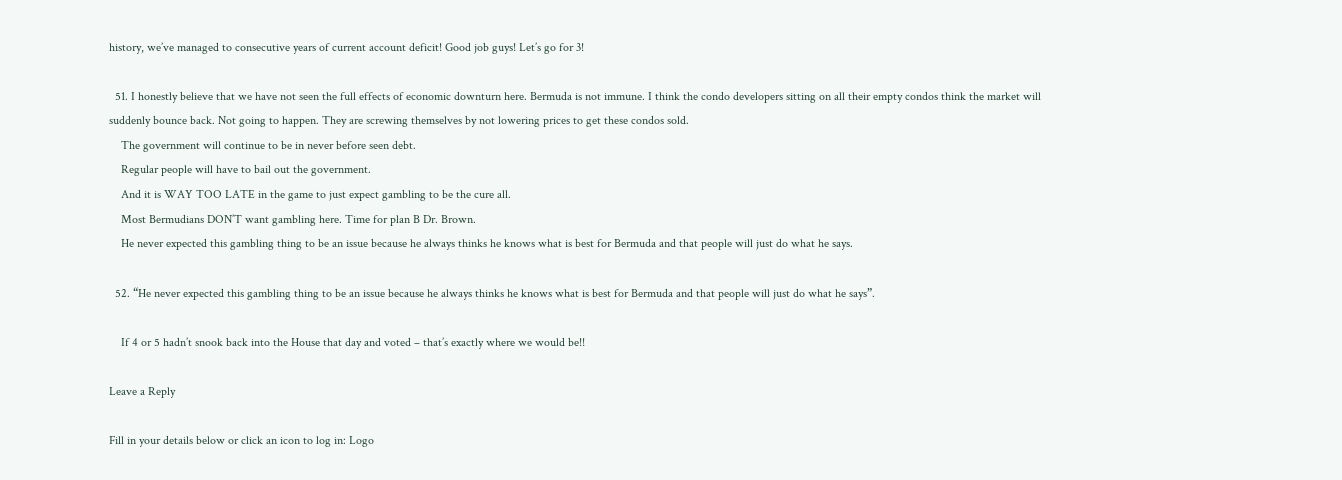history, we’ve managed to consecutive years of current account deficit! Good job guys! Let’s go for 3!

  51. I honestly believe that we have not seen the full effects of economic downturn here. Bermuda is not immune. I think the condo developers sitting on all their empty condos think the market will suddenly bounce back. Not going to happen. They are screwing themselves by not lowering prices to get these condos sold.
    The government will continue to be in never before seen debt.
    Regular people will have to bail out the government.
    And it is WAY TOO LATE in the game to just expect gambling to be the cure all.
    Most Bermudians DON’T want gambling here. Time for plan B Dr. Brown.
    He never expected this gambling thing to be an issue because he always thinks he knows what is best for Bermuda and that people will just do what he says.

  52. “He never expected this gambling thing to be an issue because he always thinks he knows what is best for Bermuda and that people will just do what he says”.

    If 4 or 5 hadn’t snook back into the House that day and voted – that’s exactly where we would be!!

Leave a Reply

Fill in your details below or click an icon to log in: Logo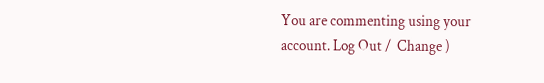You are commenting using your account. Log Out /  Change )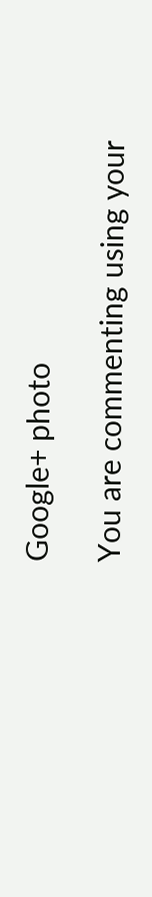Google+ photo

You are commenting using your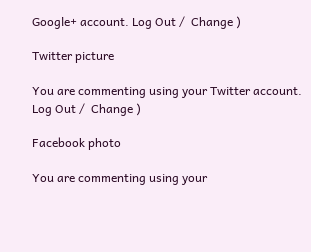Google+ account. Log Out /  Change )

Twitter picture

You are commenting using your Twitter account. Log Out /  Change )

Facebook photo

You are commenting using your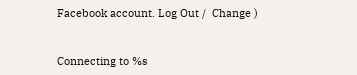Facebook account. Log Out /  Change )


Connecting to %s